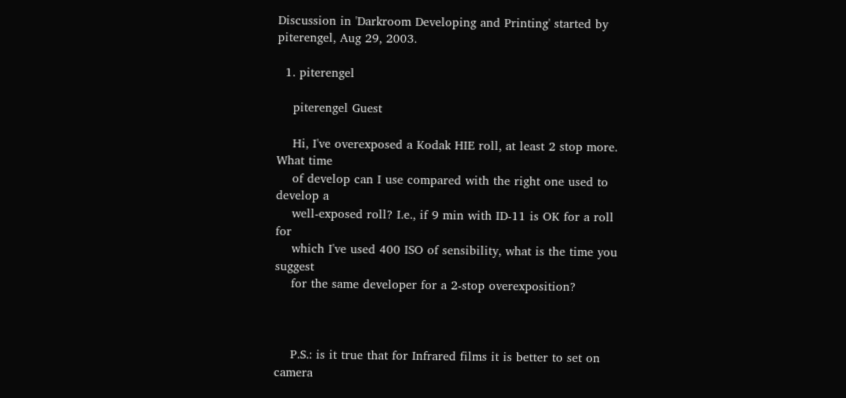Discussion in 'Darkroom Developing and Printing' started by piterengel, Aug 29, 2003.

  1. piterengel

    piterengel Guest

    Hi, I've overexposed a Kodak HIE roll, at least 2 stop more. What time
    of develop can I use compared with the right one used to develop a
    well-exposed roll? I.e., if 9 min with ID-11 is OK for a roll for
    which I've used 400 ISO of sensibility, what is the time you suggest
    for the same developer for a 2-stop overexposition?



    P.S.: is it true that for Infrared films it is better to set on camera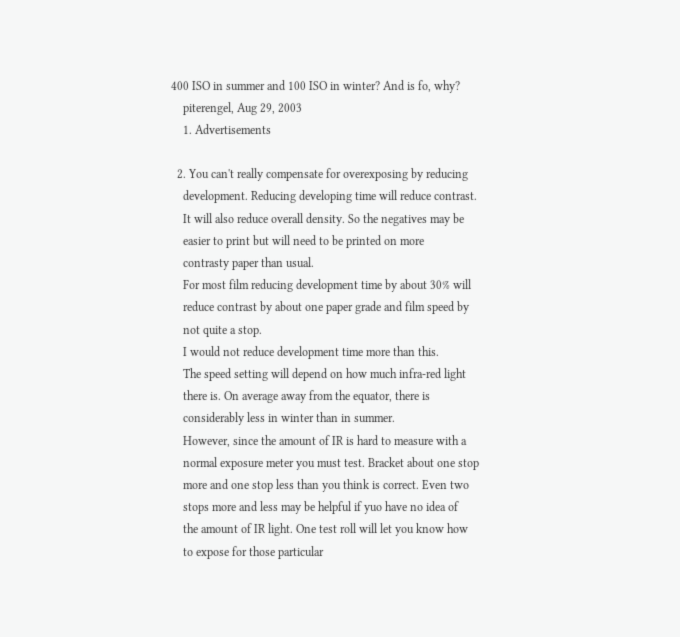400 ISO in summer and 100 ISO in winter? And is fo, why?
    piterengel, Aug 29, 2003
    1. Advertisements

  2. You can't really compensate for overexposing by reducing
    development. Reducing developing time will reduce contrast.
    It will also reduce overall density. So the negatives may be
    easier to print but will need to be printed on more
    contrasty paper than usual.
    For most film reducing development time by about 30% will
    reduce contrast by about one paper grade and film speed by
    not quite a stop.
    I would not reduce development time more than this.
    The speed setting will depend on how much infra-red light
    there is. On average away from the equator, there is
    considerably less in winter than in summer.
    However, since the amount of IR is hard to measure with a
    normal exposure meter you must test. Bracket about one stop
    more and one stop less than you think is correct. Even two
    stops more and less may be helpful if yuo have no idea of
    the amount of IR light. One test roll will let you know how
    to expose for those particular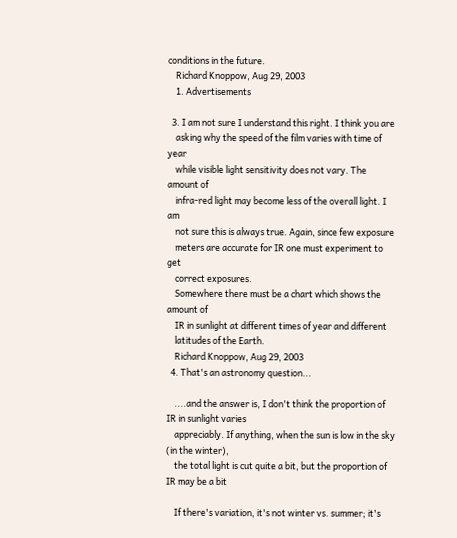conditions in the future.
    Richard Knoppow, Aug 29, 2003
    1. Advertisements

  3. I am not sure I understand this right. I think you are
    asking why the speed of the film varies with time of year
    while visible light sensitivity does not vary. The amount of
    infra-red light may become less of the overall light. I am
    not sure this is always true. Again, since few exposure
    meters are accurate for IR one must experiment to get
    correct exposures.
    Somewhere there must be a chart which shows the amount of
    IR in sunlight at different times of year and different
    latitudes of the Earth.
    Richard Knoppow, Aug 29, 2003
  4. That's an astronomy question...

    ....and the answer is, I don't think the proportion of IR in sunlight varies
    appreciably. If anything, when the sun is low in the sky (in the winter),
    the total light is cut quite a bit, but the proportion of IR may be a bit

    If there's variation, it's not winter vs. summer; it's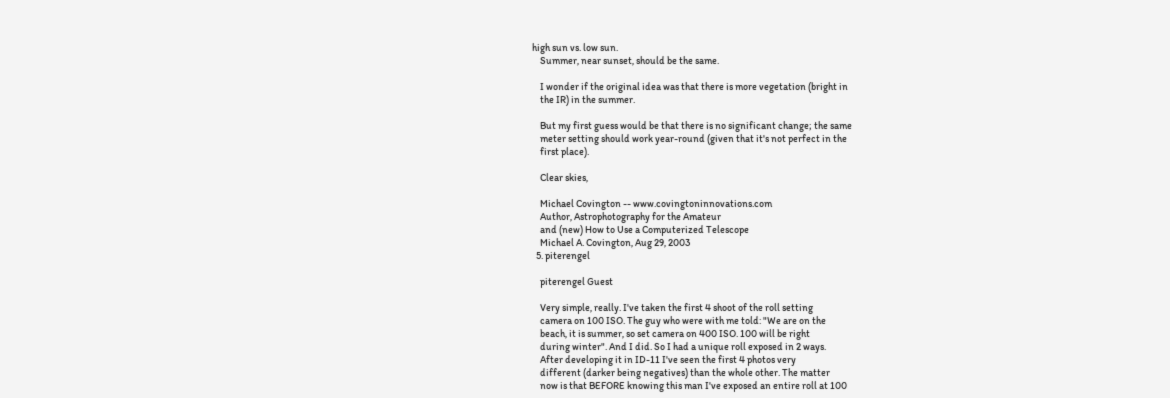high sun vs. low sun.
    Summer, near sunset, should be the same.

    I wonder if the original idea was that there is more vegetation (bright in
    the IR) in the summer.

    But my first guess would be that there is no significant change; the same
    meter setting should work year-round (given that it's not perfect in the
    first place).

    Clear skies,

    Michael Covington -- www.covingtoninnovations.com
    Author, Astrophotography for the Amateur
    and (new) How to Use a Computerized Telescope
    Michael A. Covington, Aug 29, 2003
  5. piterengel

    piterengel Guest

    Very simple, really. I've taken the first 4 shoot of the roll setting
    camera on 100 ISO. The guy who were with me told: "We are on the
    beach, it is summer, so set camera on 400 ISO. 100 will be right
    during winter". And I did. So I had a unique roll exposed in 2 ways.
    After developing it in ID-11 I've seen the first 4 photos very
    different (darker being negatives) than the whole other. The matter
    now is that BEFORE knowing this man I've exposed an entire roll at 100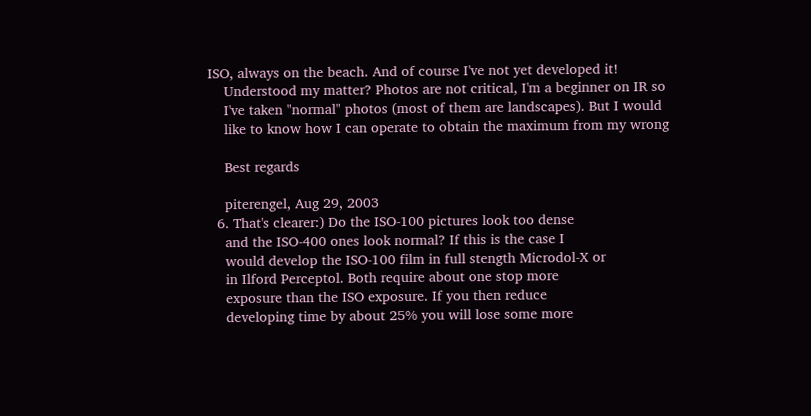ISO, always on the beach. And of course I've not yet developed it!
    Understood my matter? Photos are not critical, I'm a beginner on IR so
    I've taken "normal" photos (most of them are landscapes). But I would
    like to know how I can operate to obtain the maximum from my wrong

    Best regards

    piterengel, Aug 29, 2003
  6. That's clearer:) Do the ISO-100 pictures look too dense
    and the ISO-400 ones look normal? If this is the case I
    would develop the ISO-100 film in full stength Microdol-X or
    in Ilford Perceptol. Both require about one stop more
    exposure than the ISO exposure. If you then reduce
    developing time by about 25% you will lose some more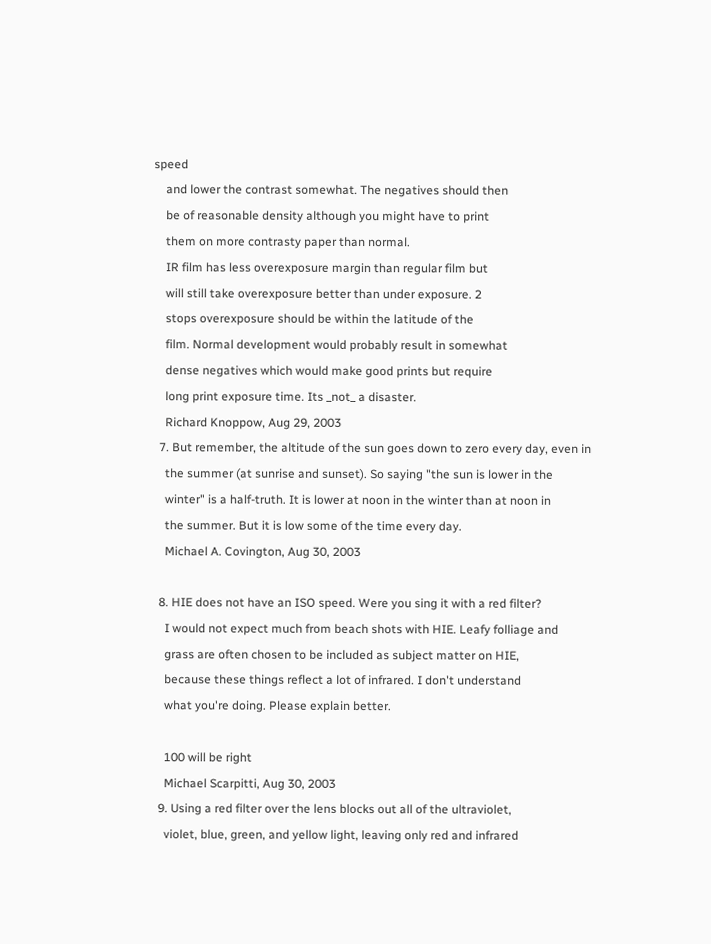speed
    and lower the contrast somewhat. The negatives should then
    be of reasonable density although you might have to print
    them on more contrasty paper than normal.
    IR film has less overexposure margin than regular film but
    will still take overexposure better than under exposure. 2
    stops overexposure should be within the latitude of the
    film. Normal development would probably result in somewhat
    dense negatives which would make good prints but require
    long print exposure time. Its _not_ a disaster.
    Richard Knoppow, Aug 29, 2003
  7. But remember, the altitude of the sun goes down to zero every day, even in
    the summer (at sunrise and sunset). So saying "the sun is lower in the
    winter" is a half-truth. It is lower at noon in the winter than at noon in
    the summer. But it is low some of the time every day.
    Michael A. Covington, Aug 30, 2003

  8. HIE does not have an ISO speed. Were you sing it with a red filter?
    I would not expect much from beach shots with HIE. Leafy folliage and
    grass are often chosen to be included as subject matter on HIE,
    because these things reflect a lot of infrared. I don't understand
    what you're doing. Please explain better.

    100 will be right
    Michael Scarpitti, Aug 30, 2003
  9. Using a red filter over the lens blocks out all of the ultraviolet,
    violet, blue, green, and yellow light, leaving only red and infrared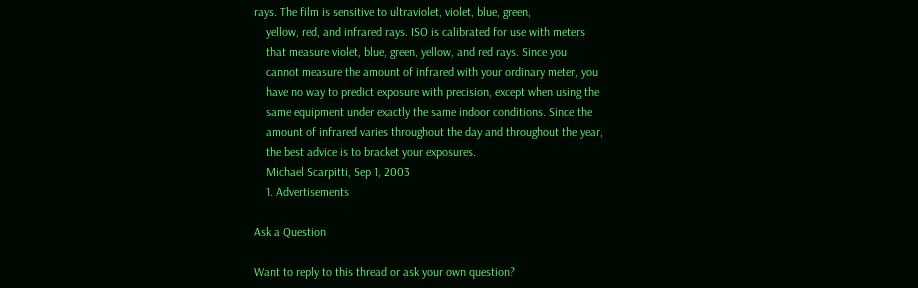rays. The film is sensitive to ultraviolet, violet, blue, green,
    yellow, red, and infrared rays. ISO is calibrated for use with meters
    that measure violet, blue, green, yellow, and red rays. Since you
    cannot measure the amount of infrared with your ordinary meter, you
    have no way to predict exposure with precision, except when using the
    same equipment under exactly the same indoor conditions. Since the
    amount of infrared varies throughout the day and throughout the year,
    the best advice is to bracket your exposures.
    Michael Scarpitti, Sep 1, 2003
    1. Advertisements

Ask a Question

Want to reply to this thread or ask your own question?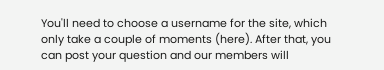You'll need to choose a username for the site, which only take a couple of moments (here). After that, you can post your question and our members will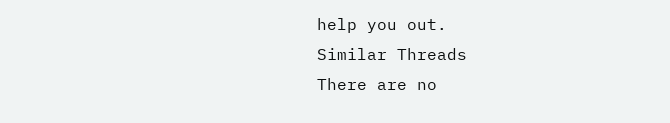help you out.
Similar Threads
There are no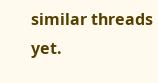similar threads yet.